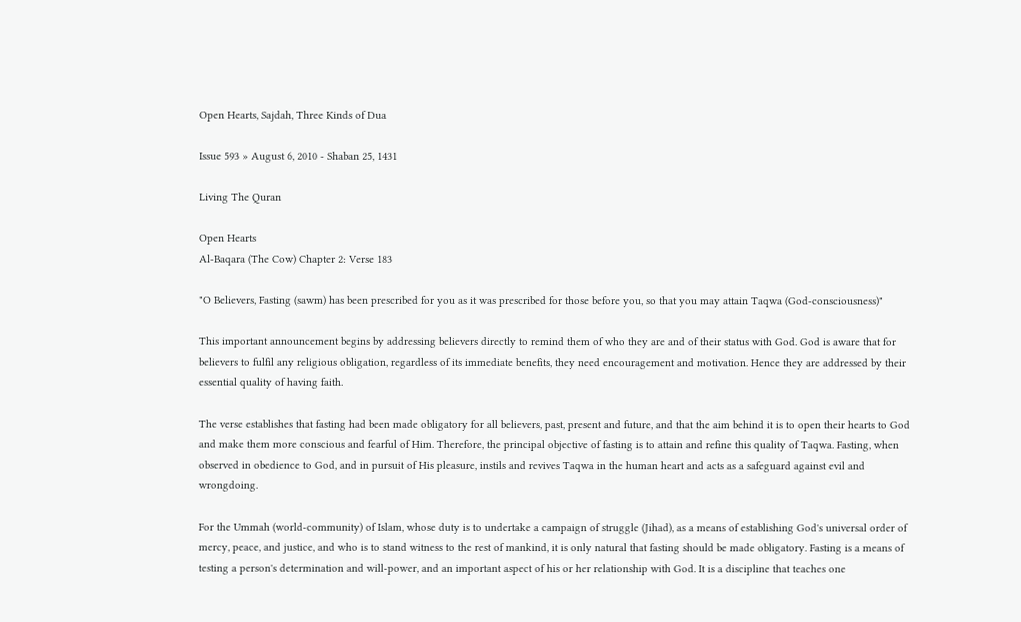Open Hearts, Sajdah, Three Kinds of Dua

Issue 593 » August 6, 2010 - Shaban 25, 1431

Living The Quran

Open Hearts
Al-Baqara (The Cow) Chapter 2: Verse 183

"O Believers, Fasting (sawm) has been prescribed for you as it was prescribed for those before you, so that you may attain Taqwa (God-consciousness)"

This important announcement begins by addressing believers directly to remind them of who they are and of their status with God. God is aware that for believers to fulfil any religious obligation, regardless of its immediate benefits, they need encouragement and motivation. Hence they are addressed by their essential quality of having faith.

The verse establishes that fasting had been made obligatory for all believers, past, present and future, and that the aim behind it is to open their hearts to God and make them more conscious and fearful of Him. Therefore, the principal objective of fasting is to attain and refine this quality of Taqwa. Fasting, when observed in obedience to God, and in pursuit of His pleasure, instils and revives Taqwa in the human heart and acts as a safeguard against evil and wrongdoing.

For the Ummah (world-community) of Islam, whose duty is to undertake a campaign of struggle (Jihad), as a means of establishing God's universal order of mercy, peace, and justice, and who is to stand witness to the rest of mankind, it is only natural that fasting should be made obligatory. Fasting is a means of testing a person's determination and will-power, and an important aspect of his or her relationship with God. It is a discipline that teaches one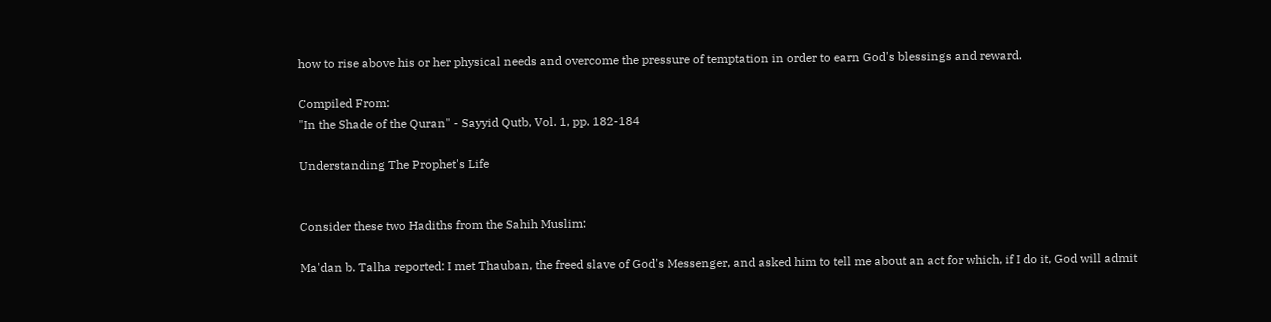how to rise above his or her physical needs and overcome the pressure of temptation in order to earn God's blessings and reward.

Compiled From:
"In the Shade of the Quran" - Sayyid Qutb, Vol. 1, pp. 182-184

Understanding The Prophet's Life


Consider these two Hadiths from the Sahih Muslim:

Ma'dan b. Talha reported: I met Thauban, the freed slave of God's Messenger, and asked him to tell me about an act for which, if I do it, God will admit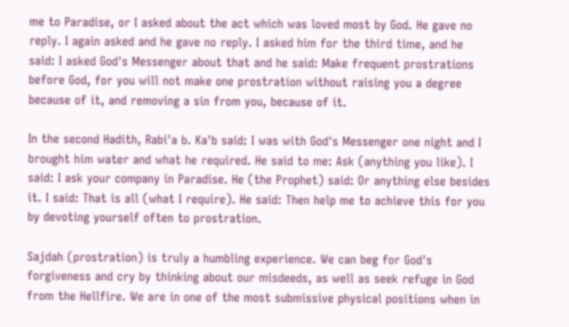me to Paradise, or I asked about the act which was loved most by God. He gave no reply. I again asked and he gave no reply. I asked him for the third time, and he said: I asked God's Messenger about that and he said: Make frequent prostrations before God, for you will not make one prostration without raising you a degree because of it, and removing a sin from you, because of it.

In the second Hadith, Rabi'a b. Ka'b said: I was with God's Messenger one night and I brought him water and what he required. He said to me: Ask (anything you like). I said: I ask your company in Paradise. He (the Prophet) said: Or anything else besides it. I said: That is all (what I require). He said: Then help me to achieve this for you by devoting yourself often to prostration.

Sajdah (prostration) is truly a humbling experience. We can beg for God's forgiveness and cry by thinking about our misdeeds, as well as seek refuge in God from the Hellfire. We are in one of the most submissive physical positions when in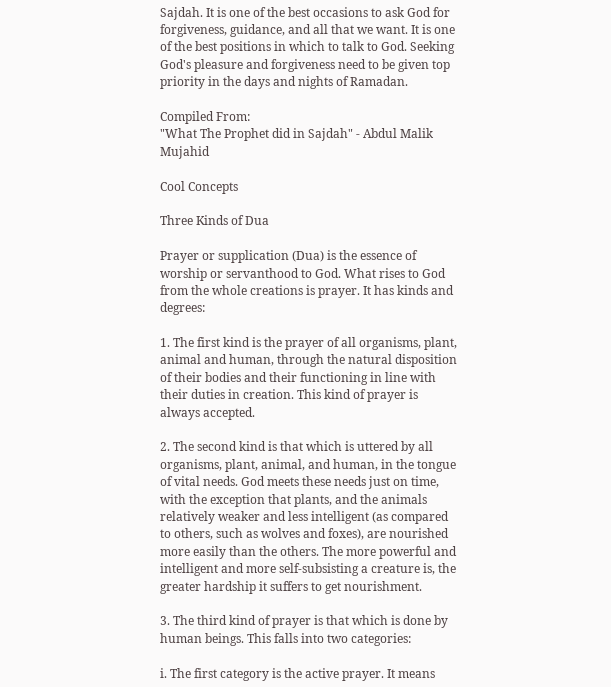Sajdah. It is one of the best occasions to ask God for forgiveness, guidance, and all that we want. It is one of the best positions in which to talk to God. Seeking God's pleasure and forgiveness need to be given top priority in the days and nights of Ramadan.

Compiled From:
"What The Prophet did in Sajdah" - Abdul Malik Mujahid

Cool Concepts

Three Kinds of Dua

Prayer or supplication (Dua) is the essence of worship or servanthood to God. What rises to God from the whole creations is prayer. It has kinds and degrees:

1. The first kind is the prayer of all organisms, plant, animal and human, through the natural disposition of their bodies and their functioning in line with their duties in creation. This kind of prayer is always accepted.

2. The second kind is that which is uttered by all organisms, plant, animal, and human, in the tongue of vital needs. God meets these needs just on time, with the exception that plants, and the animals relatively weaker and less intelligent (as compared to others, such as wolves and foxes), are nourished more easily than the others. The more powerful and intelligent and more self-subsisting a creature is, the greater hardship it suffers to get nourishment.

3. The third kind of prayer is that which is done by human beings. This falls into two categories:

i. The first category is the active prayer. It means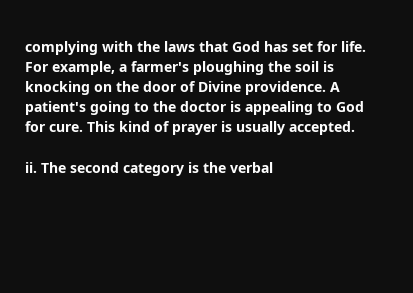complying with the laws that God has set for life. For example, a farmer's ploughing the soil is knocking on the door of Divine providence. A patient's going to the doctor is appealing to God for cure. This kind of prayer is usually accepted.

ii. The second category is the verbal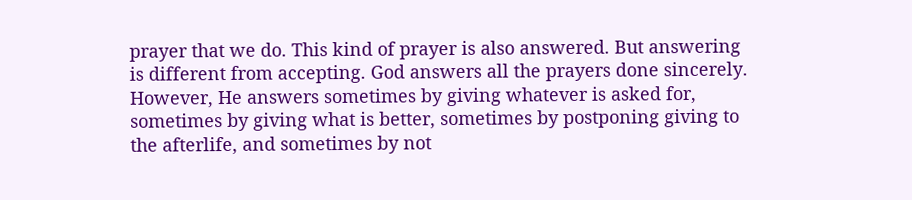prayer that we do. This kind of prayer is also answered. But answering is different from accepting. God answers all the prayers done sincerely. However, He answers sometimes by giving whatever is asked for, sometimes by giving what is better, sometimes by postponing giving to the afterlife, and sometimes by not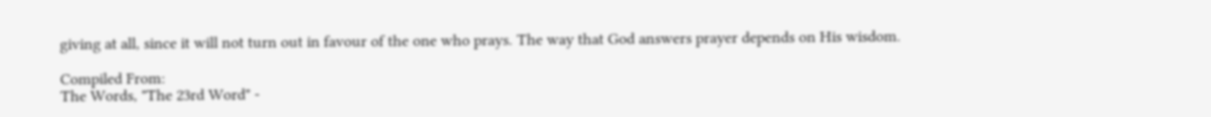giving at all, since it will not turn out in favour of the one who prays. The way that God answers prayer depends on His wisdom.

Compiled From:
The Words, "The 23rd Word" -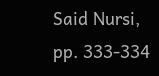Said Nursi, pp. 333-334